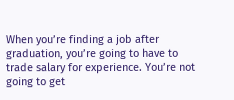When you’re finding a job after graduation, you’re going to have to trade salary for experience. You’re not going to get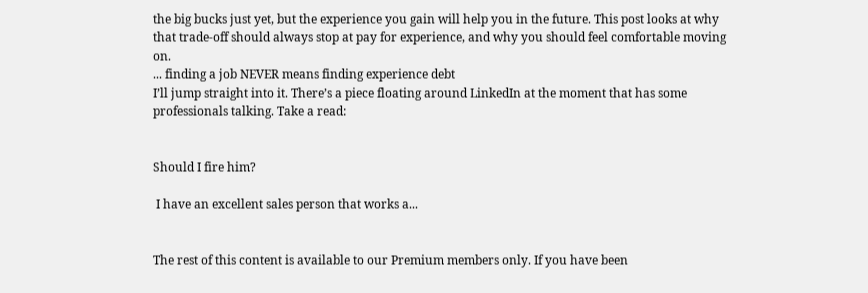the big bucks just yet, but the experience you gain will help you in the future. This post looks at why that trade-off should always stop at pay for experience, and why you should feel comfortable moving on.
... finding a job NEVER means finding experience debt
I’ll jump straight into it. There’s a piece floating around LinkedIn at the moment that has some professionals talking. Take a read:


Should I fire him?

 I have an excellent sales person that works a...


The rest of this content is available to our Premium members only. If you have been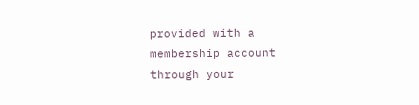provided with a membership account through your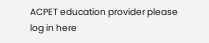ACPET education provider please log in here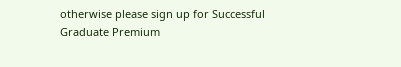otherwise please sign up for Successful Graduate Premium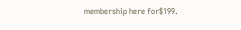membership here for$199.